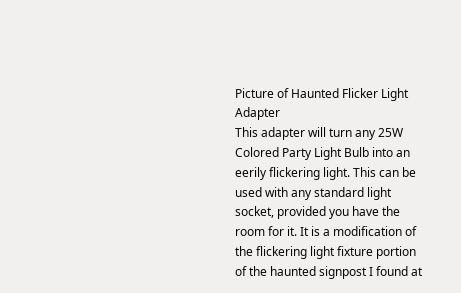Picture of Haunted Flicker Light Adapter
This adapter will turn any 25W Colored Party Light Bulb into an eerily flickering light. This can be used with any standard light socket, provided you have the room for it. It is a modification of the flickering light fixture portion of the haunted signpost I found at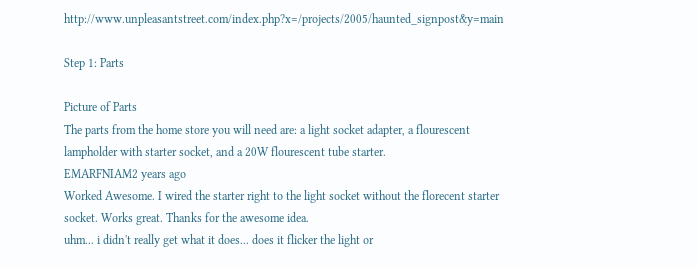http://www.unpleasantstreet.com/index.php?x=/projects/2005/haunted_signpost&y=main

Step 1: Parts

Picture of Parts
The parts from the home store you will need are: a light socket adapter, a flourescent lampholder with starter socket, and a 20W flourescent tube starter.
EMARFNIAM2 years ago
Worked Awesome. I wired the starter right to the light socket without the florecent starter socket. Works great. Thanks for the awesome idea.
uhm... i didn't really get what it does... does it flicker the light or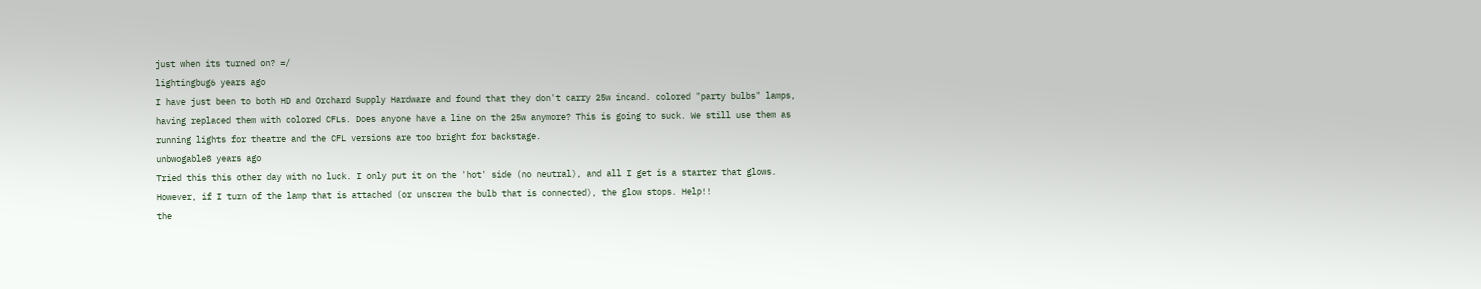just when its turned on? =/
lightingbug6 years ago
I have just been to both HD and Orchard Supply Hardware and found that they don't carry 25w incand. colored "party bulbs" lamps, having replaced them with colored CFLs. Does anyone have a line on the 25w anymore? This is going to suck. We still use them as running lights for theatre and the CFL versions are too bright for backstage.
unbwogable8 years ago
Tried this this other day with no luck. I only put it on the 'hot' side (no neutral), and all I get is a starter that glows. However, if I turn of the lamp that is attached (or unscrew the bulb that is connected), the glow stops. Help!!
the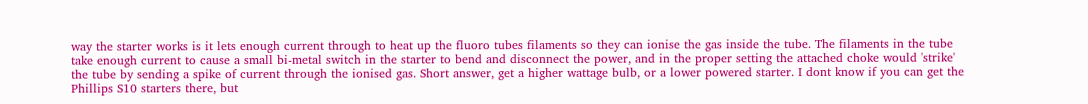way the starter works is it lets enough current through to heat up the fluoro tubes filaments so they can ionise the gas inside the tube. The filaments in the tube take enough current to cause a small bi-metal switch in the starter to bend and disconnect the power, and in the proper setting the attached choke would 'strike' the tube by sending a spike of current through the ionised gas. Short answer, get a higher wattage bulb, or a lower powered starter. I dont know if you can get the Phillips S10 starters there, but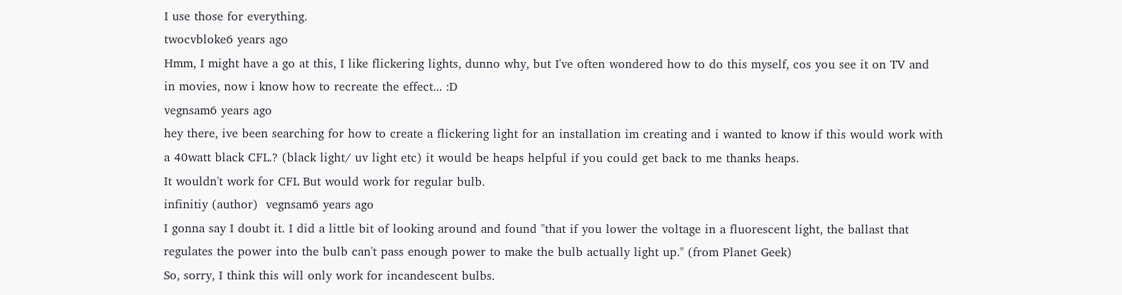I use those for everything.
twocvbloke6 years ago
Hmm, I might have a go at this, I like flickering lights, dunno why, but I've often wondered how to do this myself, cos you see it on TV and in movies, now i know how to recreate the effect... :D
vegnsam6 years ago
hey there, ive been searching for how to create a flickering light for an installation im creating and i wanted to know if this would work with a 40watt black CFL.? (black light/ uv light etc) it would be heaps helpful if you could get back to me thanks heaps.
It wouldn't work for CFL But would work for regular bulb.
infinitiy (author)  vegnsam6 years ago
I gonna say I doubt it. I did a little bit of looking around and found "that if you lower the voltage in a fluorescent light, the ballast that regulates the power into the bulb can't pass enough power to make the bulb actually light up." (from Planet Geek)
So, sorry, I think this will only work for incandescent bulbs.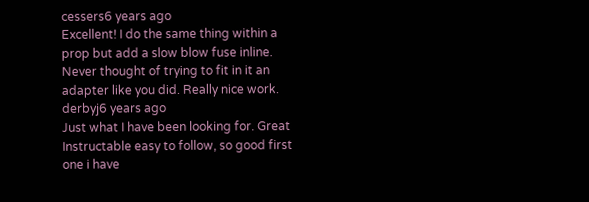cessers6 years ago
Excellent! I do the same thing within a prop but add a slow blow fuse inline. Never thought of trying to fit in it an adapter like you did. Really nice work.
derbyj6 years ago
Just what I have been looking for. Great Instructable easy to follow, so good first one i have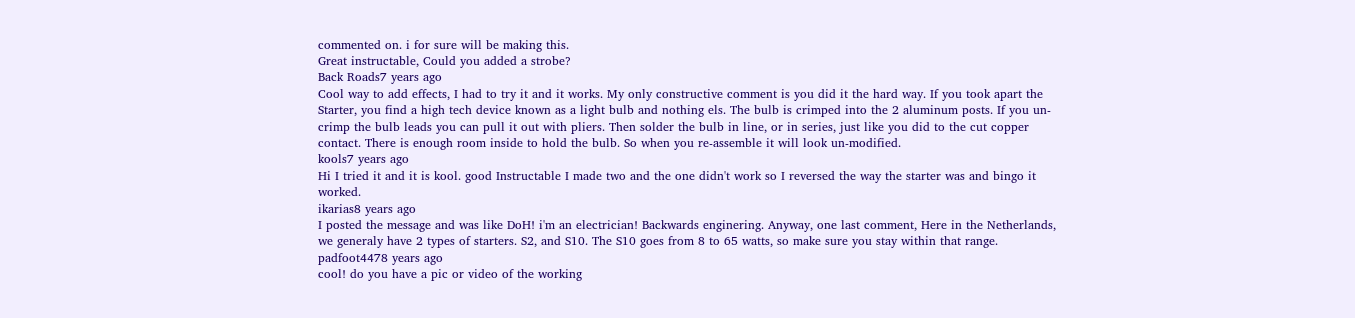commented on. i for sure will be making this.
Great instructable, Could you added a strobe?
Back Roads7 years ago
Cool way to add effects, I had to try it and it works. My only constructive comment is you did it the hard way. If you took apart the Starter, you find a high tech device known as a light bulb and nothing els. The bulb is crimped into the 2 aluminum posts. If you un-crimp the bulb leads you can pull it out with pliers. Then solder the bulb in line, or in series, just like you did to the cut copper contact. There is enough room inside to hold the bulb. So when you re-assemble it will look un-modified.
kools7 years ago
Hi I tried it and it is kool. good Instructable I made two and the one didn't work so I reversed the way the starter was and bingo it worked.
ikarias8 years ago
I posted the message and was like DoH! i'm an electrician! Backwards enginering. Anyway, one last comment, Here in the Netherlands, we generaly have 2 types of starters. S2, and S10. The S10 goes from 8 to 65 watts, so make sure you stay within that range.
padfoot4478 years ago
cool! do you have a pic or video of the working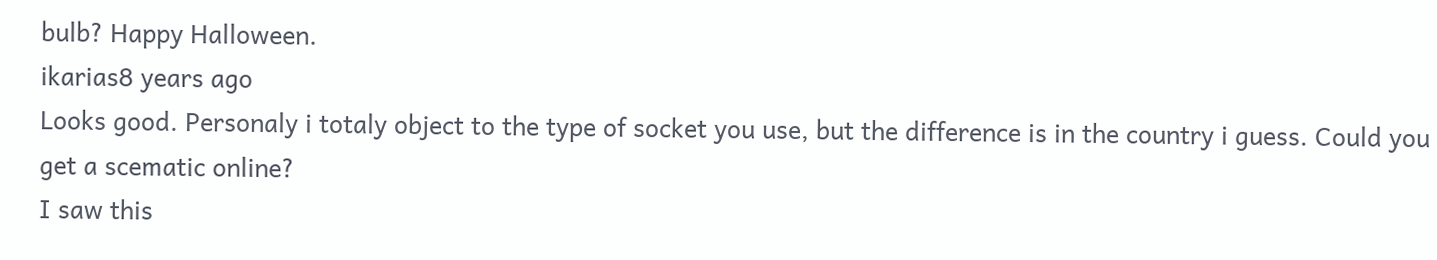bulb? Happy Halloween.
ikarias8 years ago
Looks good. Personaly i totaly object to the type of socket you use, but the difference is in the country i guess. Could you get a scematic online?
I saw this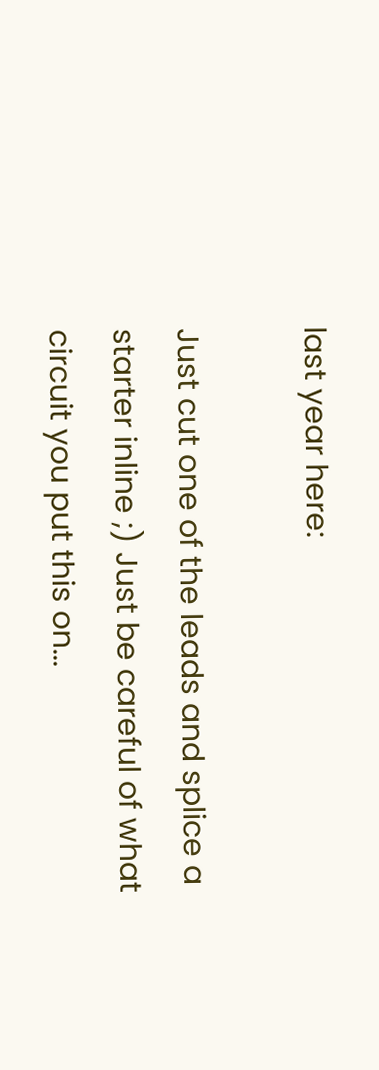last year here:

Just cut one of the leads and splice a starter inline ;) Just be careful of what circuit you put this on...